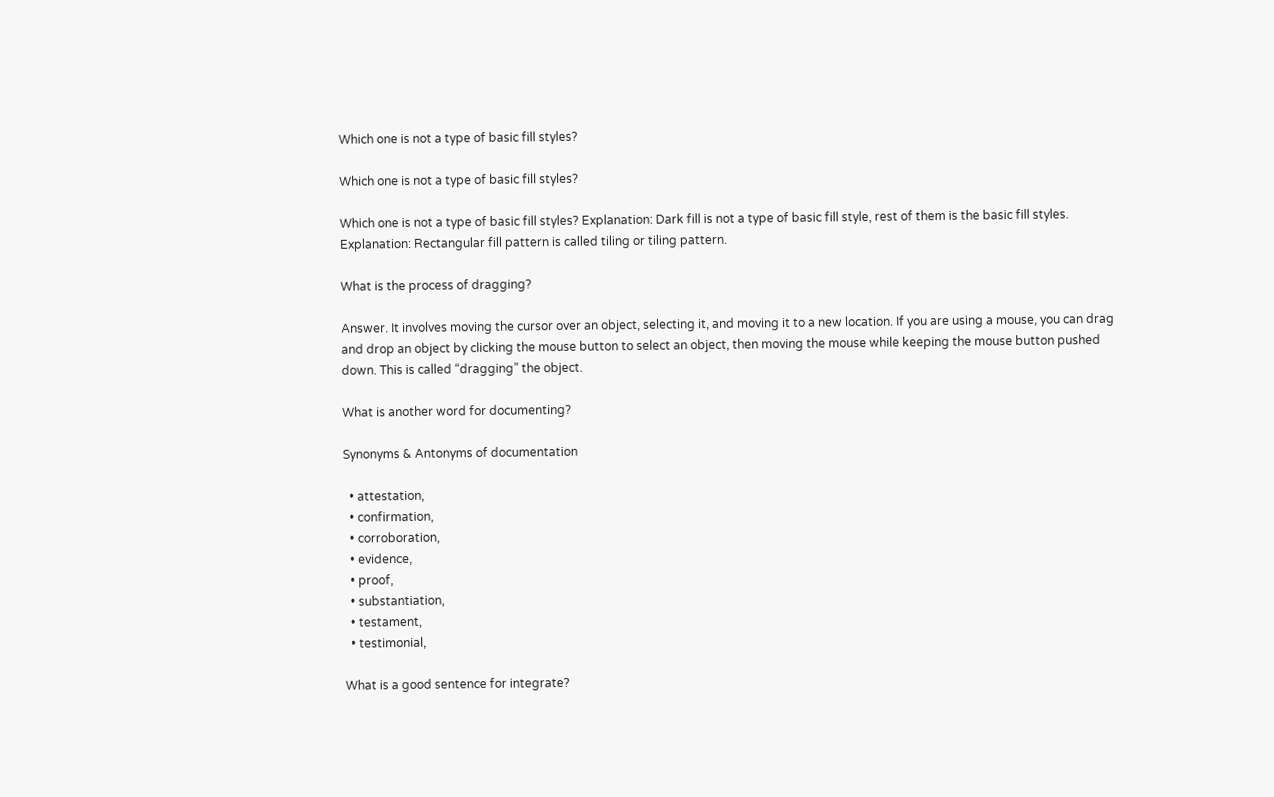Which one is not a type of basic fill styles?

Which one is not a type of basic fill styles?

Which one is not a type of basic fill styles? Explanation: Dark fill is not a type of basic fill style, rest of them is the basic fill styles. Explanation: Rectangular fill pattern is called tiling or tiling pattern.

What is the process of dragging?

Answer. It involves moving the cursor over an object, selecting it, and moving it to a new location. If you are using a mouse, you can drag and drop an object by clicking the mouse button to select an object, then moving the mouse while keeping the mouse button pushed down. This is called “dragging” the object.

What is another word for documenting?

Synonyms & Antonyms of documentation

  • attestation,
  • confirmation,
  • corroboration,
  • evidence,
  • proof,
  • substantiation,
  • testament,
  • testimonial,

What is a good sentence for integrate?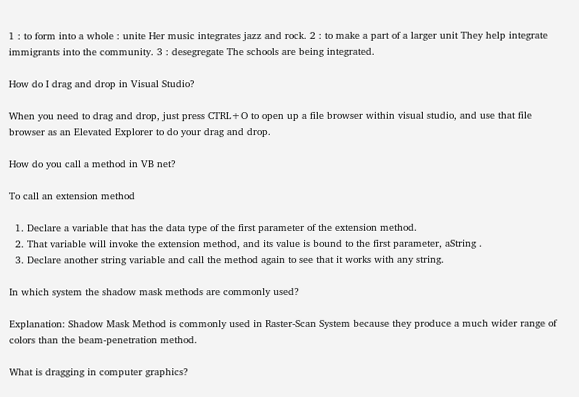1 : to form into a whole : unite Her music integrates jazz and rock. 2 : to make a part of a larger unit They help integrate immigrants into the community. 3 : desegregate The schools are being integrated.

How do I drag and drop in Visual Studio?

When you need to drag and drop, just press CTRL+O to open up a file browser within visual studio, and use that file browser as an Elevated Explorer to do your drag and drop.

How do you call a method in VB net?

To call an extension method

  1. Declare a variable that has the data type of the first parameter of the extension method.
  2. That variable will invoke the extension method, and its value is bound to the first parameter, aString .
  3. Declare another string variable and call the method again to see that it works with any string.

In which system the shadow mask methods are commonly used?

Explanation: Shadow Mask Method is commonly used in Raster-Scan System because they produce a much wider range of colors than the beam-penetration method.

What is dragging in computer graphics?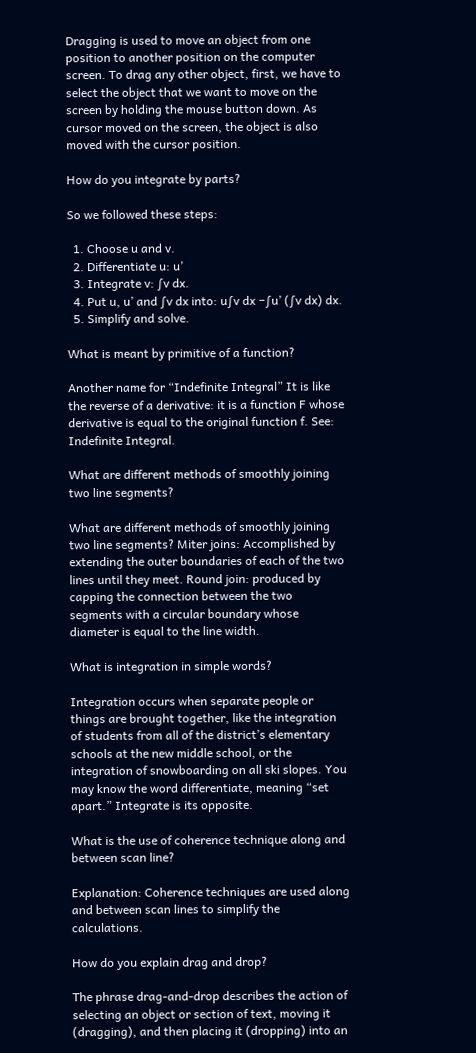Dragging is used to move an object from one position to another position on the computer screen. To drag any other object, first, we have to select the object that we want to move on the screen by holding the mouse button down. As cursor moved on the screen, the object is also moved with the cursor position.

How do you integrate by parts?

So we followed these steps:

  1. Choose u and v.
  2. Differentiate u: u’
  3. Integrate v: ∫v dx.
  4. Put u, u’ and ∫v dx into: u∫v dx −∫u’ (∫v dx) dx.
  5. Simplify and solve.

What is meant by primitive of a function?

Another name for “Indefinite Integral” It is like the reverse of a derivative: it is a function F whose derivative is equal to the original function f. See: Indefinite Integral.

What are different methods of smoothly joining two line segments?

What are different methods of smoothly joining two line segments? Miter joins: Accomplished by extending the outer boundaries of each of the two lines until they meet. Round join: produced by capping the connection between the two segments with a circular boundary whose diameter is equal to the line width.

What is integration in simple words?

Integration occurs when separate people or things are brought together, like the integration of students from all of the district’s elementary schools at the new middle school, or the integration of snowboarding on all ski slopes. You may know the word differentiate, meaning “set apart.” Integrate is its opposite.

What is the use of coherence technique along and between scan line?

Explanation: Coherence techniques are used along and between scan lines to simplify the calculations.

How do you explain drag and drop?

The phrase drag-and-drop describes the action of selecting an object or section of text, moving it (dragging), and then placing it (dropping) into an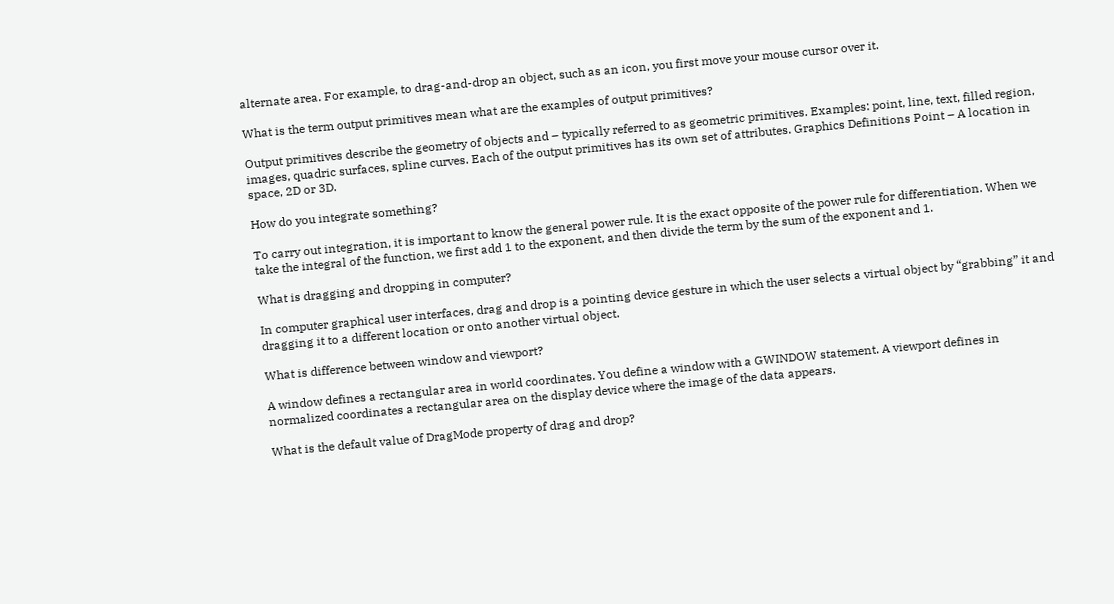alternate area. For example, to drag-and-drop an object, such as an icon, you first move your mouse cursor over it.

What is the term output primitives mean what are the examples of output primitives?

Output primitives describe the geometry of objects and – typically referred to as geometric primitives. Examples: point, line, text, filled region, images, quadric surfaces, spline curves. Each of the output primitives has its own set of attributes. Graphics Definitions Point – A location in space, 2D or 3D.

How do you integrate something?

To carry out integration, it is important to know the general power rule. It is the exact opposite of the power rule for differentiation. When we take the integral of the function, we first add 1 to the exponent, and then divide the term by the sum of the exponent and 1.

What is dragging and dropping in computer?

In computer graphical user interfaces, drag and drop is a pointing device gesture in which the user selects a virtual object by “grabbing” it and dragging it to a different location or onto another virtual object.

What is difference between window and viewport?

A window defines a rectangular area in world coordinates. You define a window with a GWINDOW statement. A viewport defines in normalized coordinates a rectangular area on the display device where the image of the data appears.

What is the default value of DragMode property of drag and drop?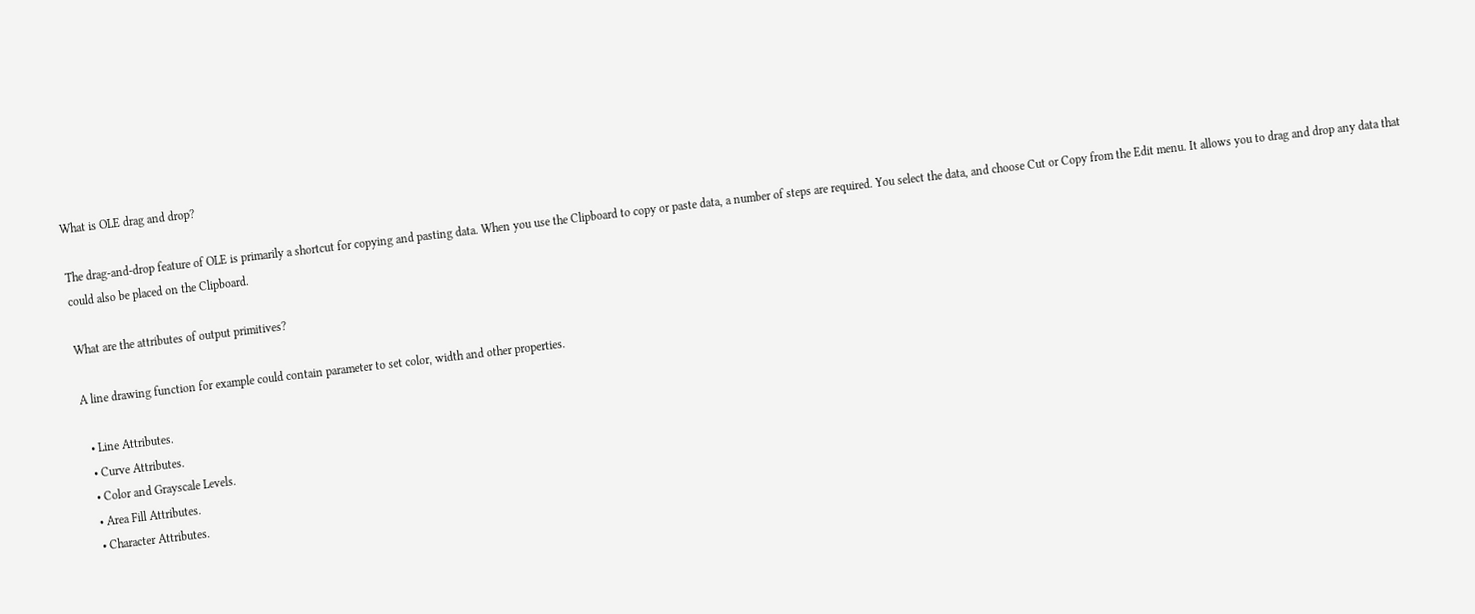What is OLE drag and drop?

The drag-and-drop feature of OLE is primarily a shortcut for copying and pasting data. When you use the Clipboard to copy or paste data, a number of steps are required. You select the data, and choose Cut or Copy from the Edit menu. It allows you to drag and drop any data that could also be placed on the Clipboard.

What are the attributes of output primitives?

A line drawing function for example could contain parameter to set color, width and other properties.

  • Line Attributes.
  • Curve Attributes.
  • Color and Grayscale Levels.
  • Area Fill Attributes.
  • Character Attributes.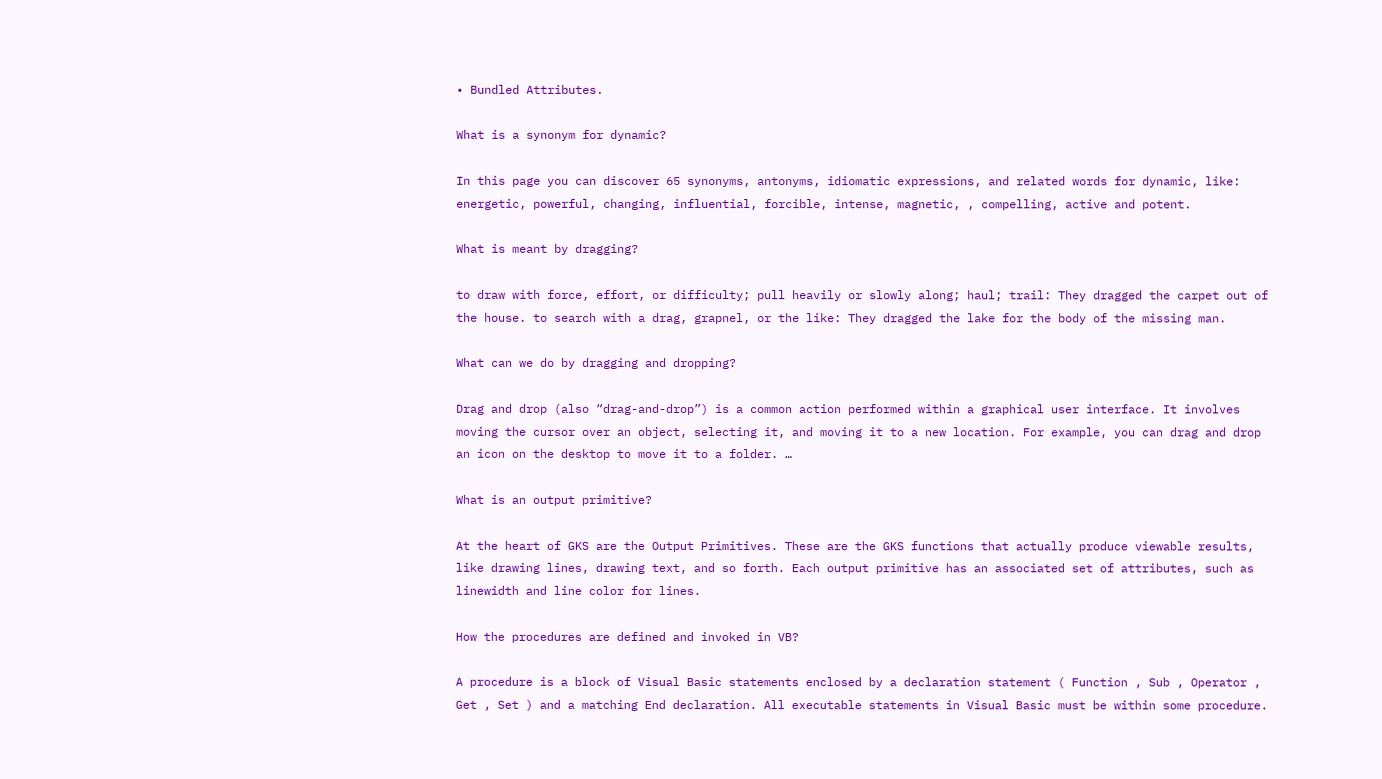• Bundled Attributes.

What is a synonym for dynamic?

In this page you can discover 65 synonyms, antonyms, idiomatic expressions, and related words for dynamic, like: energetic, powerful, changing, influential, forcible, intense, magnetic, , compelling, active and potent.

What is meant by dragging?

to draw with force, effort, or difficulty; pull heavily or slowly along; haul; trail: They dragged the carpet out of the house. to search with a drag, grapnel, or the like: They dragged the lake for the body of the missing man.

What can we do by dragging and dropping?

Drag and drop (also “drag-and-drop”) is a common action performed within a graphical user interface. It involves moving the cursor over an object, selecting it, and moving it to a new location. For example, you can drag and drop an icon on the desktop to move it to a folder. …

What is an output primitive?

At the heart of GKS are the Output Primitives. These are the GKS functions that actually produce viewable results, like drawing lines, drawing text, and so forth. Each output primitive has an associated set of attributes, such as linewidth and line color for lines.

How the procedures are defined and invoked in VB?

A procedure is a block of Visual Basic statements enclosed by a declaration statement ( Function , Sub , Operator , Get , Set ) and a matching End declaration. All executable statements in Visual Basic must be within some procedure.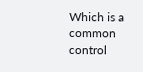Which is a common control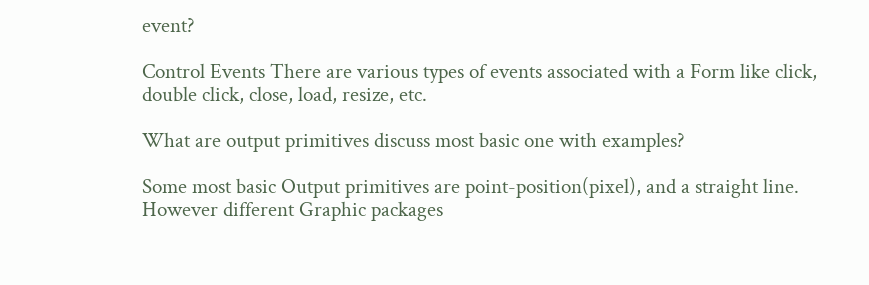event?

Control Events There are various types of events associated with a Form like click, double click, close, load, resize, etc.

What are output primitives discuss most basic one with examples?

Some most basic Output primitives are point-position(pixel), and a straight line. However different Graphic packages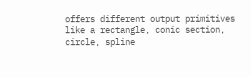offers different output primitives like a rectangle, conic section, circle, spline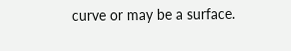curve or may be a surface.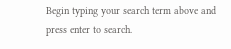Begin typing your search term above and press enter to search.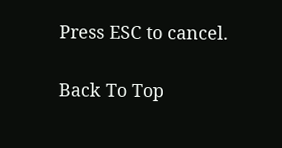Press ESC to cancel.

Back To Top